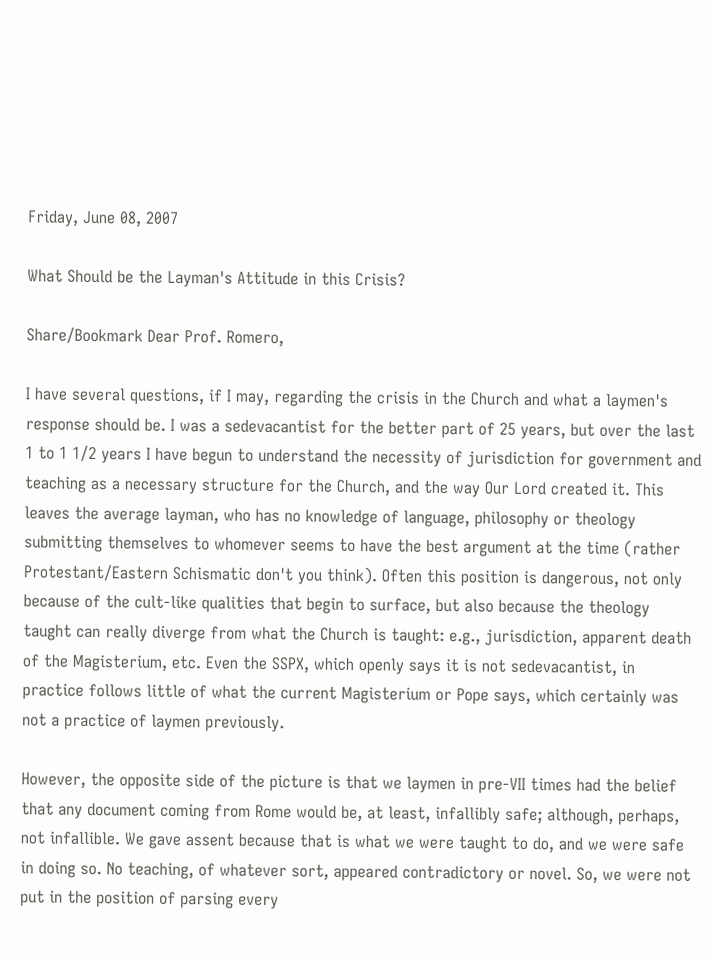Friday, June 08, 2007

What Should be the Layman's Attitude in this Crisis?

Share/Bookmark Dear Prof. Romero,

I have several questions, if I may, regarding the crisis in the Church and what a laymen's response should be. I was a sedevacantist for the better part of 25 years, but over the last 1 to 1 1/2 years I have begun to understand the necessity of jurisdiction for government and teaching as a necessary structure for the Church, and the way Our Lord created it. This leaves the average layman, who has no knowledge of language, philosophy or theology submitting themselves to whomever seems to have the best argument at the time (rather Protestant/Eastern Schismatic don't you think). Often this position is dangerous, not only because of the cult-like qualities that begin to surface, but also because the theology taught can really diverge from what the Church is taught: e.g., jurisdiction, apparent death of the Magisterium, etc. Even the SSPX, which openly says it is not sedevacantist, in practice follows little of what the current Magisterium or Pope says, which certainly was not a practice of laymen previously.

However, the opposite side of the picture is that we laymen in pre-VII times had the belief that any document coming from Rome would be, at least, infallibly safe; although, perhaps, not infallible. We gave assent because that is what we were taught to do, and we were safe in doing so. No teaching, of whatever sort, appeared contradictory or novel. So, we were not put in the position of parsing every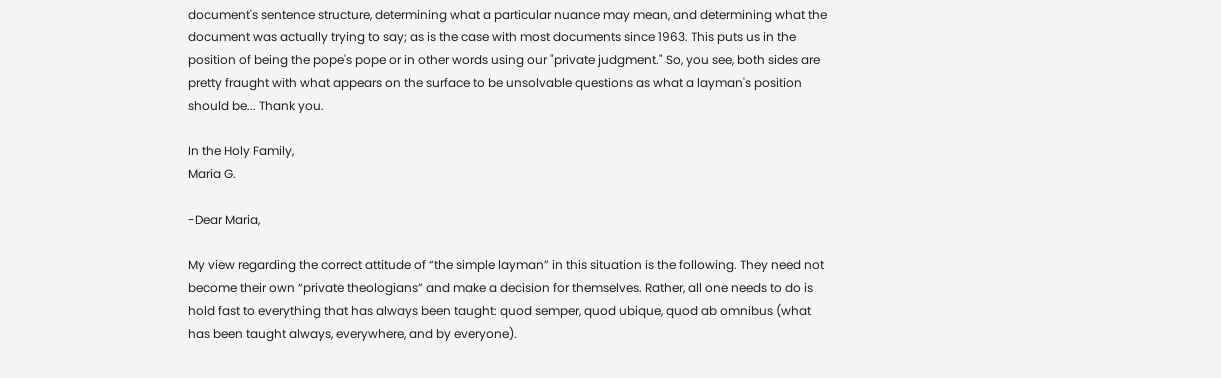document's sentence structure, determining what a particular nuance may mean, and determining what the document was actually trying to say; as is the case with most documents since 1963. This puts us in the position of being the pope's pope or in other words using our "private judgment." So, you see, both sides are pretty fraught with what appears on the surface to be unsolvable questions as what a layman's position should be... Thank you.

In the Holy Family,
Maria G.

-Dear Maria,

My view regarding the correct attitude of “the simple layman” in this situation is the following. They need not become their own “private theologians” and make a decision for themselves. Rather, all one needs to do is hold fast to everything that has always been taught: quod semper, quod ubique, quod ab omnibus (what has been taught always, everywhere, and by everyone).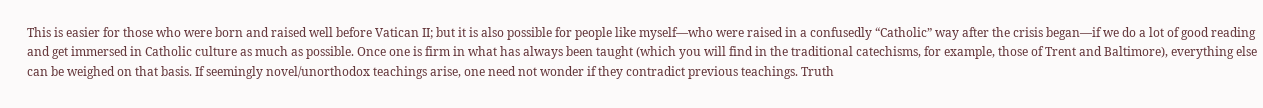This is easier for those who were born and raised well before Vatican II; but it is also possible for people like myself—who were raised in a confusedly “Catholic” way after the crisis began—if we do a lot of good reading and get immersed in Catholic culture as much as possible. Once one is firm in what has always been taught (which you will find in the traditional catechisms, for example, those of Trent and Baltimore), everything else can be weighed on that basis. If seemingly novel/unorthodox teachings arise, one need not wonder if they contradict previous teachings. Truth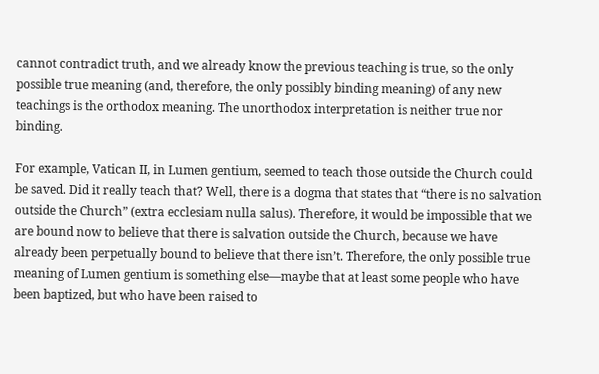cannot contradict truth, and we already know the previous teaching is true, so the only possible true meaning (and, therefore, the only possibly binding meaning) of any new teachings is the orthodox meaning. The unorthodox interpretation is neither true nor binding.

For example, Vatican II, in Lumen gentium, seemed to teach those outside the Church could be saved. Did it really teach that? Well, there is a dogma that states that “there is no salvation outside the Church” (extra ecclesiam nulla salus). Therefore, it would be impossible that we are bound now to believe that there is salvation outside the Church, because we have already been perpetually bound to believe that there isn’t. Therefore, the only possible true meaning of Lumen gentium is something else—maybe that at least some people who have been baptized, but who have been raised to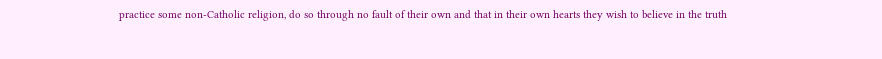practice some non-Catholic religion, do so through no fault of their own and that in their own hearts they wish to believe in the truth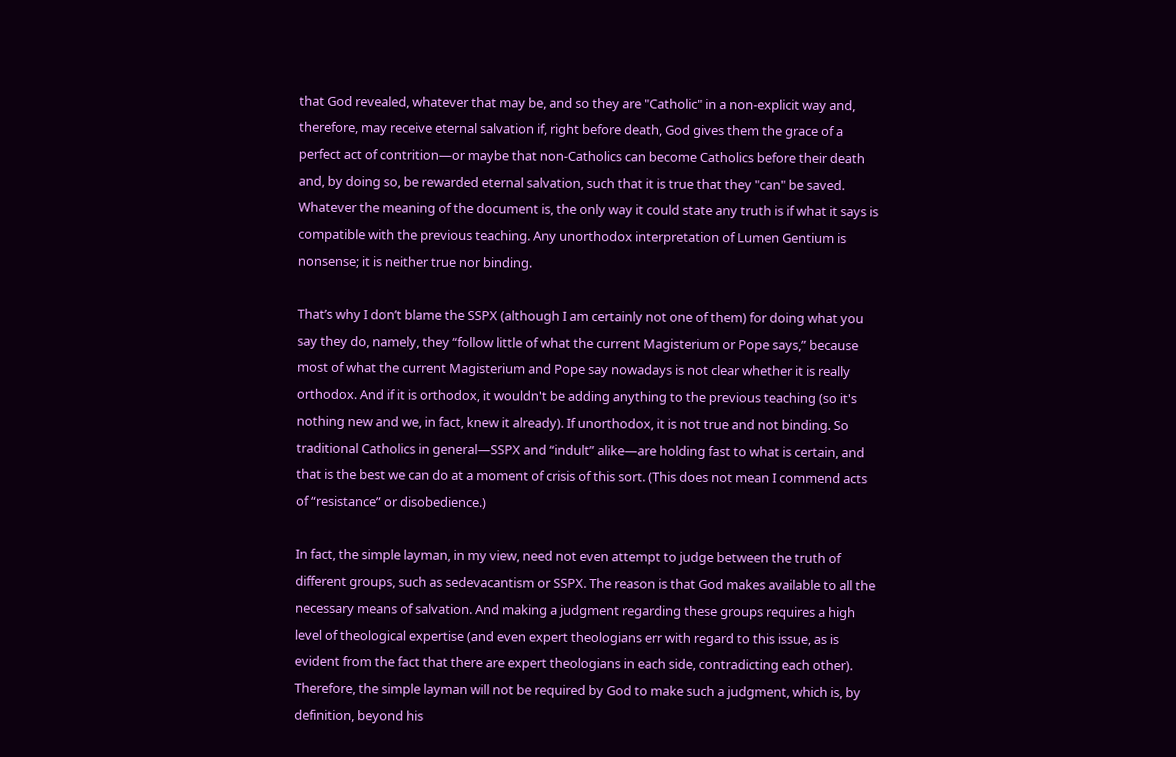that God revealed, whatever that may be, and so they are "Catholic" in a non-explicit way and, therefore, may receive eternal salvation if, right before death, God gives them the grace of a perfect act of contrition—or maybe that non-Catholics can become Catholics before their death and, by doing so, be rewarded eternal salvation, such that it is true that they "can" be saved. Whatever the meaning of the document is, the only way it could state any truth is if what it says is compatible with the previous teaching. Any unorthodox interpretation of Lumen Gentium is nonsense; it is neither true nor binding.

That’s why I don’t blame the SSPX (although I am certainly not one of them) for doing what you say they do, namely, they “follow little of what the current Magisterium or Pope says,” because most of what the current Magisterium and Pope say nowadays is not clear whether it is really orthodox. And if it is orthodox, it wouldn't be adding anything to the previous teaching (so it's nothing new and we, in fact, knew it already). If unorthodox, it is not true and not binding. So traditional Catholics in general—SSPX and “indult” alike—are holding fast to what is certain, and that is the best we can do at a moment of crisis of this sort. (This does not mean I commend acts of “resistance” or disobedience.)

In fact, the simple layman, in my view, need not even attempt to judge between the truth of different groups, such as sedevacantism or SSPX. The reason is that God makes available to all the necessary means of salvation. And making a judgment regarding these groups requires a high level of theological expertise (and even expert theologians err with regard to this issue, as is evident from the fact that there are expert theologians in each side, contradicting each other). Therefore, the simple layman will not be required by God to make such a judgment, which is, by definition, beyond his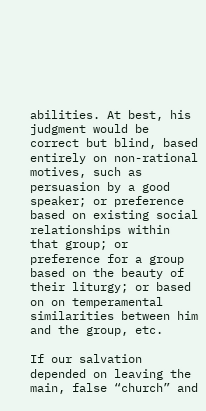abilities. At best, his judgment would be correct but blind, based entirely on non-rational motives, such as persuasion by a good speaker; or preference based on existing social relationships within that group; or preference for a group based on the beauty of their liturgy; or based on on temperamental similarities between him and the group, etc.

If our salvation depended on leaving the main, false “church” and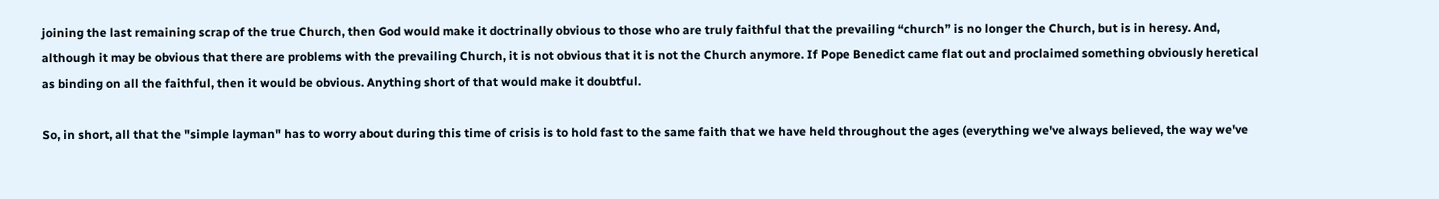joining the last remaining scrap of the true Church, then God would make it doctrinally obvious to those who are truly faithful that the prevailing “church” is no longer the Church, but is in heresy. And, although it may be obvious that there are problems with the prevailing Church, it is not obvious that it is not the Church anymore. If Pope Benedict came flat out and proclaimed something obviously heretical as binding on all the faithful, then it would be obvious. Anything short of that would make it doubtful.

So, in short, all that the "simple layman" has to worry about during this time of crisis is to hold fast to the same faith that we have held throughout the ages (everything we've always believed, the way we've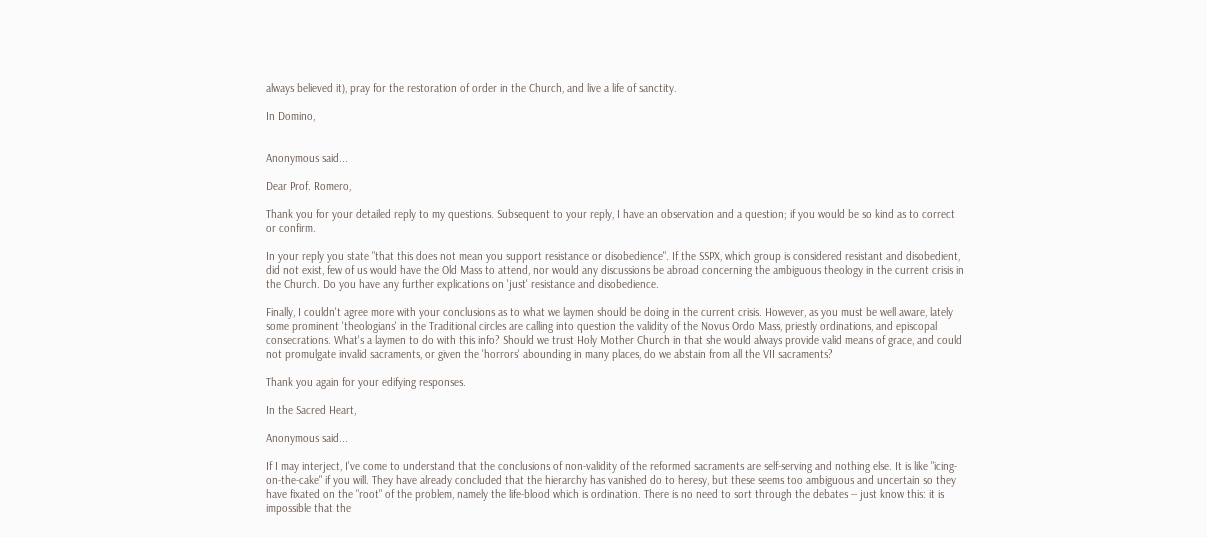always believed it), pray for the restoration of order in the Church, and live a life of sanctity.

In Domino,


Anonymous said...

Dear Prof. Romero,

Thank you for your detailed reply to my questions. Subsequent to your reply, I have an observation and a question; if you would be so kind as to correct or confirm.

In your reply you state "that this does not mean you support resistance or disobedience". If the SSPX, which group is considered resistant and disobedient, did not exist, few of us would have the Old Mass to attend, nor would any discussions be abroad concerning the ambiguous theology in the current crisis in the Church. Do you have any further explications on 'just' resistance and disobedience.

Finally, I couldn't agree more with your conclusions as to what we laymen should be doing in the current crisis. However, as you must be well aware, lately some prominent 'theologians' in the Traditional circles are calling into question the validity of the Novus Ordo Mass, priestly ordinations, and episcopal consecrations. What's a laymen to do with this info? Should we trust Holy Mother Church in that she would always provide valid means of grace, and could not promulgate invalid sacraments, or given the 'horrors' abounding in many places, do we abstain from all the VII sacraments?

Thank you again for your edifying responses.

In the Sacred Heart,

Anonymous said...

If I may interject, I've come to understand that the conclusions of non-validity of the reformed sacraments are self-serving and nothing else. It is like "icing-on-the-cake" if you will. They have already concluded that the hierarchy has vanished do to heresy, but these seems too ambiguous and uncertain so they have fixated on the "root" of the problem, namely the life-blood which is ordination. There is no need to sort through the debates -- just know this: it is impossible that the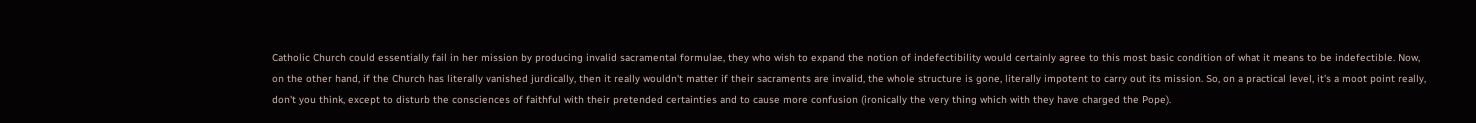Catholic Church could essentially fail in her mission by producing invalid sacramental formulae, they who wish to expand the notion of indefectibility would certainly agree to this most basic condition of what it means to be indefectible. Now, on the other hand, if the Church has literally vanished jurdically, then it really wouldn't matter if their sacraments are invalid, the whole structure is gone, literally impotent to carry out its mission. So, on a practical level, it's a moot point really, don't you think, except to disturb the consciences of faithful with their pretended certainties and to cause more confusion (ironically the very thing which with they have charged the Pope).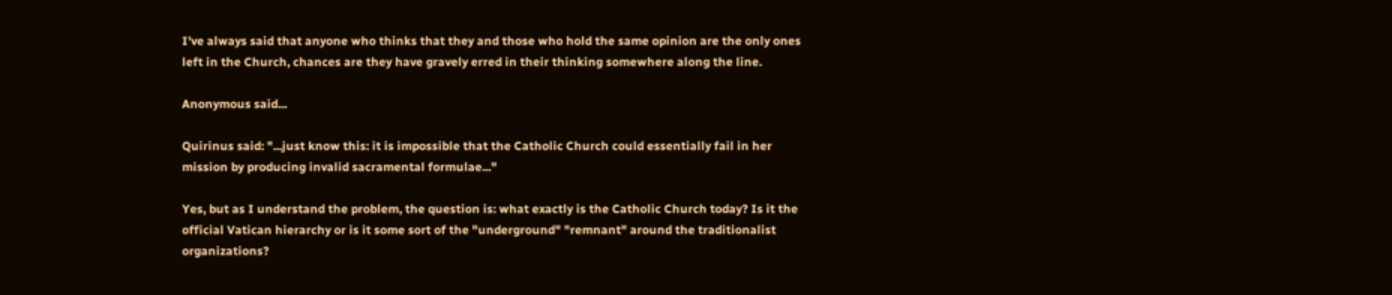I've always said that anyone who thinks that they and those who hold the same opinion are the only ones left in the Church, chances are they have gravely erred in their thinking somewhere along the line.

Anonymous said...

Quirinus said: "...just know this: it is impossible that the Catholic Church could essentially fail in her mission by producing invalid sacramental formulae..."

Yes, but as I understand the problem, the question is: what exactly is the Catholic Church today? Is it the official Vatican hierarchy or is it some sort of the "underground" "remnant" around the traditionalist organizations?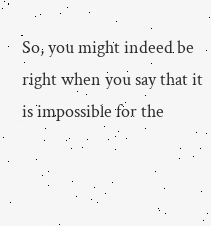So, you might indeed be right when you say that it is impossible for the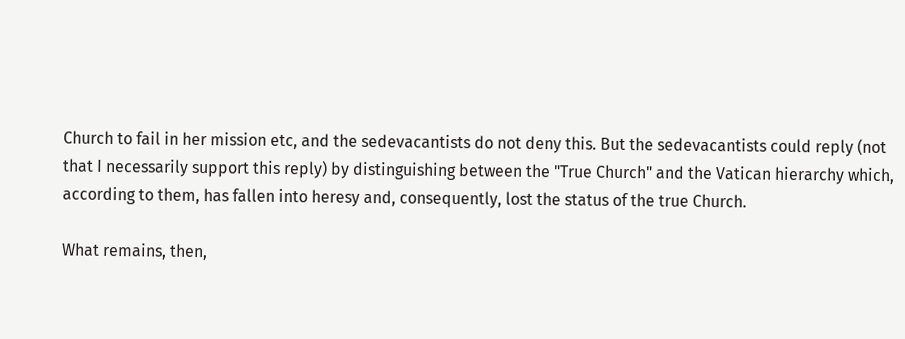Church to fail in her mission etc, and the sedevacantists do not deny this. But the sedevacantists could reply (not that I necessarily support this reply) by distinguishing between the "True Church" and the Vatican hierarchy which, according to them, has fallen into heresy and, consequently, lost the status of the true Church.

What remains, then,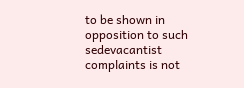to be shown in opposition to such sedevacantist complaints is not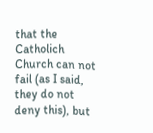that the Catholich Church can not fail (as I said, they do not deny this), but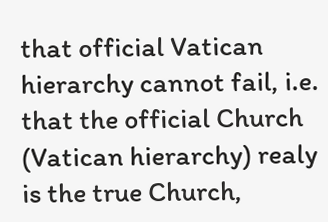that official Vatican hierarchy cannot fail, i.e. that the official Church (Vatican hierarchy) realy is the true Church,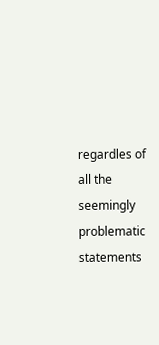regardles of all the seemingly problematic statements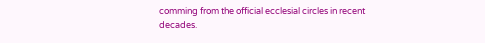comming from the official ecclesial circles in recent decades.